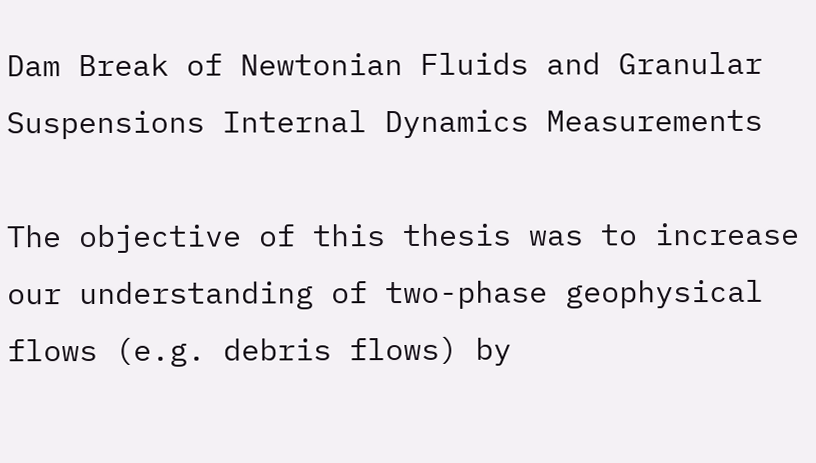Dam Break of Newtonian Fluids and Granular Suspensions Internal Dynamics Measurements

The objective of this thesis was to increase our understanding of two-phase geophysical flows (e.g. debris flows) by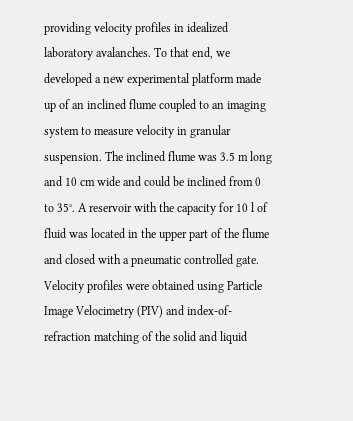providing velocity profiles in idealized laboratory avalanches. To that end, we developed a new experimental platform made up of an inclined flume coupled to an imaging system to measure velocity in granular suspension. The inclined flume was 3.5 m long and 10 cm wide and could be inclined from 0 to 35°. A reservoir with the capacity for 10 l of fluid was located in the upper part of the flume and closed with a pneumatic controlled gate. Velocity profiles were obtained using Particle Image Velocimetry (PIV) and index-of-refraction matching of the solid and liquid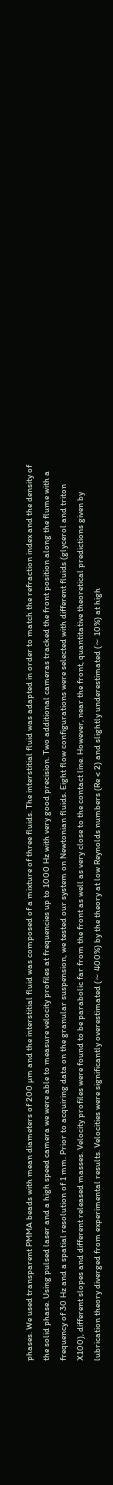phases. We used transparent PMMA beads with mean diameters of 200 µm and the interstitial fluid was composed of a mixture of three fluids. The interstitial fluid was adapted in order to match the refraction index and the density of the solid phase. Using pulsed laser and a high speed camera we were able to measure velocity profiles at frequencies up to 1000 Hz with very good precision. Two additional cameras tracked the front position along the flume with a frequency of 30 Hz and a spatial resolution of 1 mm. Prior to acquiring data on the granular suspension, we tested our system on Newtonian fluids. Eight flow configurations were selected with different fluids (glycerol and triton X100), different slopes and different released masses. Velocity profiles were found to be parabolic far from the front as well as very close to the contact line. However, near the front, quantitative theoretical predictions given by lubrication theory diverged from experimental results. Velocities were significantly overestimated (∼ 400%) by the theory at low Reynolds numbers (Re < 2) and slightly underestimated (∼ 10%) at high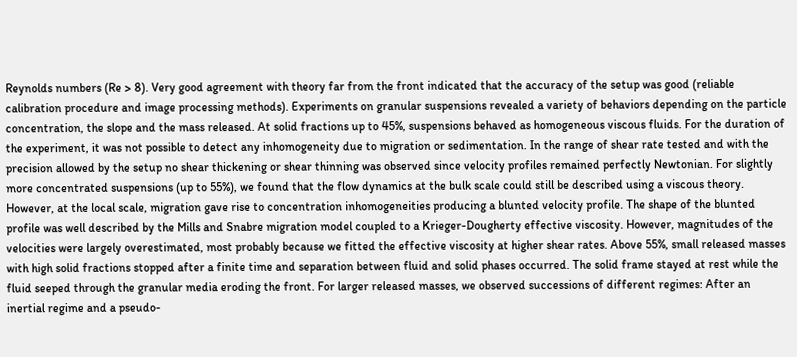Reynolds numbers (Re > 8). Very good agreement with theory far from the front indicated that the accuracy of the setup was good (reliable calibration procedure and image processing methods). Experiments on granular suspensions revealed a variety of behaviors depending on the particle concentration, the slope and the mass released. At solid fractions up to 45%, suspensions behaved as homogeneous viscous fluids. For the duration of the experiment, it was not possible to detect any inhomogeneity due to migration or sedimentation. In the range of shear rate tested and with the precision allowed by the setup no shear thickening or shear thinning was observed since velocity profiles remained perfectly Newtonian. For slightly more concentrated suspensions (up to 55%), we found that the flow dynamics at the bulk scale could still be described using a viscous theory. However, at the local scale, migration gave rise to concentration inhomogeneities producing a blunted velocity profile. The shape of the blunted profile was well described by the Mills and Snabre migration model coupled to a Krieger-Dougherty effective viscosity. However, magnitudes of the velocities were largely overestimated, most probably because we fitted the effective viscosity at higher shear rates. Above 55%, small released masses with high solid fractions stopped after a finite time and separation between fluid and solid phases occurred. The solid frame stayed at rest while the fluid seeped through the granular media eroding the front. For larger released masses, we observed successions of different regimes: After an inertial regime and a pseudo-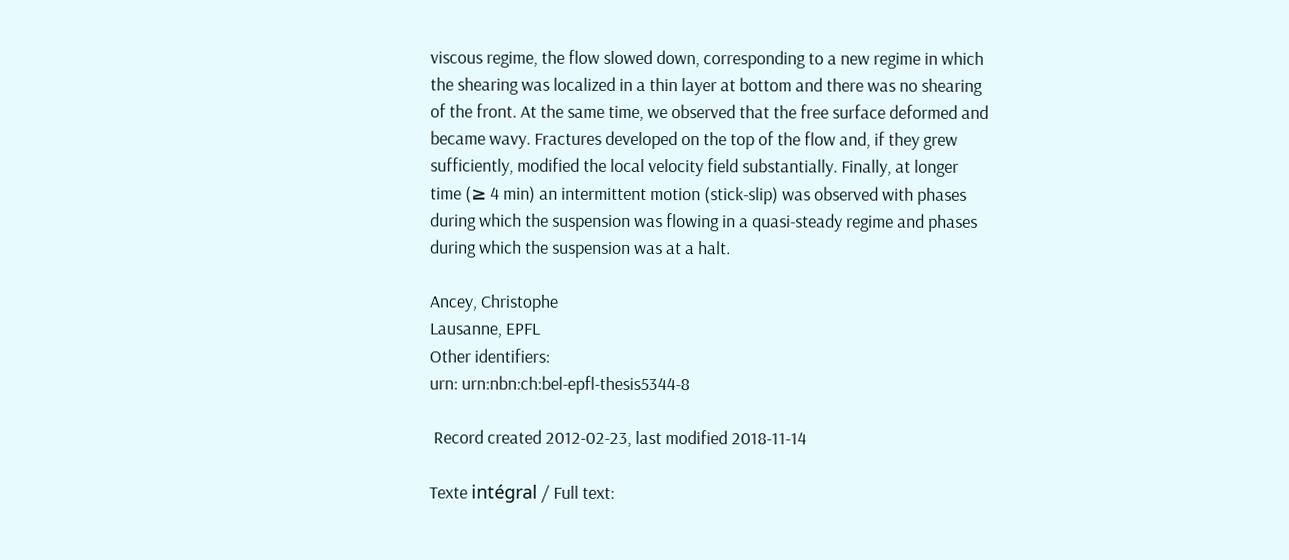viscous regime, the flow slowed down, corresponding to a new regime in which the shearing was localized in a thin layer at bottom and there was no shearing of the front. At the same time, we observed that the free surface deformed and became wavy. Fractures developed on the top of the flow and, if they grew sufficiently, modified the local velocity field substantially. Finally, at longer time (≥ 4 min) an intermittent motion (stick-slip) was observed with phases during which the suspension was flowing in a quasi-steady regime and phases during which the suspension was at a halt.

Ancey, Christophe
Lausanne, EPFL
Other identifiers:
urn: urn:nbn:ch:bel-epfl-thesis5344-8

 Record created 2012-02-23, last modified 2018-11-14

Texte intégral / Full text: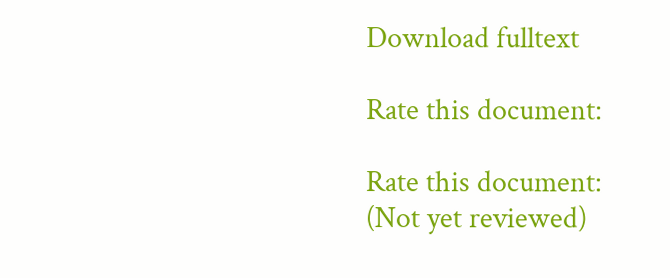Download fulltext

Rate this document:

Rate this document:
(Not yet reviewed)